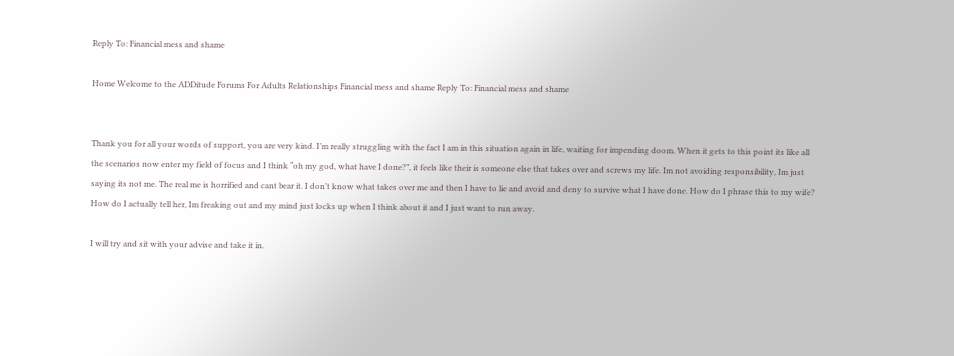Reply To: Financial mess and shame

Home Welcome to the ADDitude Forums For Adults Relationships Financial mess and shame Reply To: Financial mess and shame


Thank you for all your words of support, you are very kind. I’m really struggling with the fact I am in this situation again in life, waiting for impending doom. When it gets to this point its like all the scenarios now enter my field of focus and I think “oh my god, what have I done?”, it feels like their is someone else that takes over and screws my life. Im not avoiding responsibility, Im just saying its not me. The real me is horrified and cant bear it. I don’t know what takes over me and then I have to lie and avoid and deny to survive what I have done. How do I phrase this to my wife? How do I actually tell her, Im freaking out and my mind just locks up when I think about it and I just want to run away.

I will try and sit with your advise and take it in.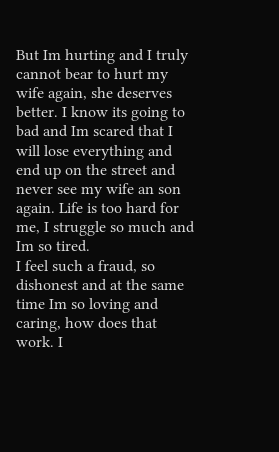But Im hurting and I truly cannot bear to hurt my wife again, she deserves better. I know its going to bad and Im scared that I will lose everything and end up on the street and never see my wife an son again. Life is too hard for me, I struggle so much and Im so tired.
I feel such a fraud, so dishonest and at the same time Im so loving and caring, how does that work. I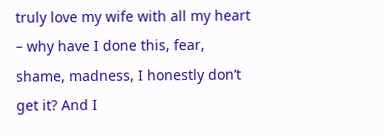truly love my wife with all my heart – why have I done this, fear, shame, madness, I honestly don’t get it? And I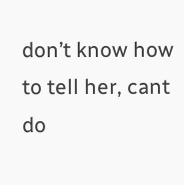don’t know how to tell her, cant do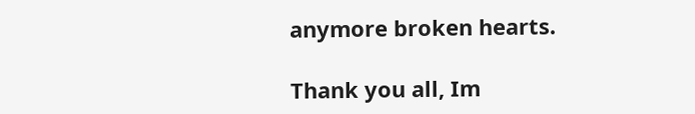anymore broken hearts.

Thank you all, Im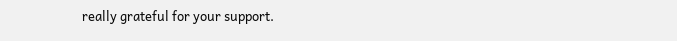really grateful for your support.